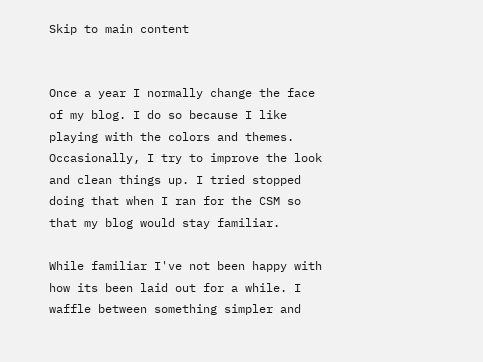Skip to main content


Once a year I normally change the face of my blog. I do so because I like playing with the colors and themes. Occasionally, I try to improve the look and clean things up. I tried stopped doing that when I ran for the CSM so that my blog would stay familiar.

While familiar I've not been happy with how its been laid out for a while. I waffle between something simpler and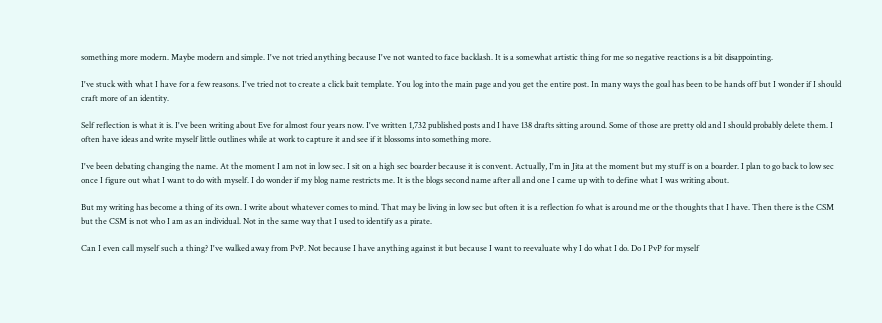something more modern. Maybe modern and simple. I've not tried anything because I've not wanted to face backlash. It is a somewhat artistic thing for me so negative reactions is a bit disappointing.

I've stuck with what I have for a few reasons. I've tried not to create a click bait template. You log into the main page and you get the entire post. In many ways the goal has been to be hands off but I wonder if I should craft more of an identity.

Self reflection is what it is. I've been writing about Eve for almost four years now. I've written 1,732 published posts and I have 138 drafts sitting around. Some of those are pretty old and I should probably delete them. I often have ideas and write myself little outlines while at work to capture it and see if it blossoms into something more.

I've been debating changing the name. At the moment I am not in low sec. I sit on a high sec boarder because it is convent. Actually, I'm in Jita at the moment but my stuff is on a boarder. I plan to go back to low sec once I figure out what I want to do with myself. I do wonder if my blog name restricts me. It is the blogs second name after all and one I came up with to define what I was writing about.

But my writing has become a thing of its own. I write about whatever comes to mind. That may be living in low sec but often it is a reflection fo what is around me or the thoughts that I have. Then there is the CSM but the CSM is not who I am as an individual. Not in the same way that I used to identify as a pirate.

Can I even call myself such a thing? I've walked away from PvP. Not because I have anything against it but because I want to reevaluate why I do what I do. Do I PvP for myself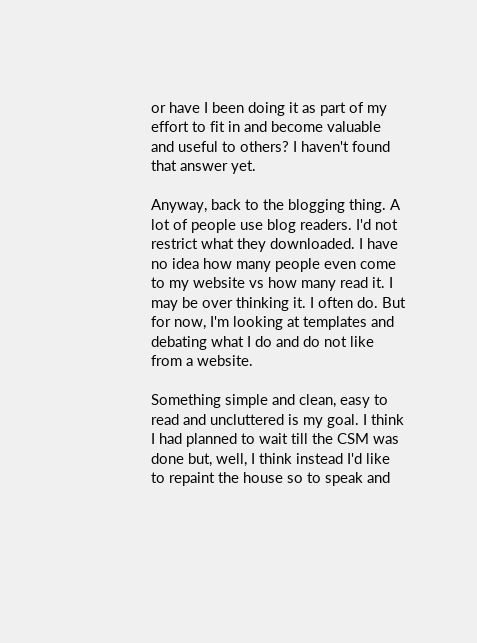or have I been doing it as part of my effort to fit in and become valuable and useful to others? I haven't found that answer yet.

Anyway, back to the blogging thing. A lot of people use blog readers. I'd not restrict what they downloaded. I have no idea how many people even come to my website vs how many read it. I may be over thinking it. I often do. But for now, I'm looking at templates and debating what I do and do not like from a website.

Something simple and clean, easy to read and uncluttered is my goal. I think I had planned to wait till the CSM was done but, well, I think instead I'd like to repaint the house so to speak and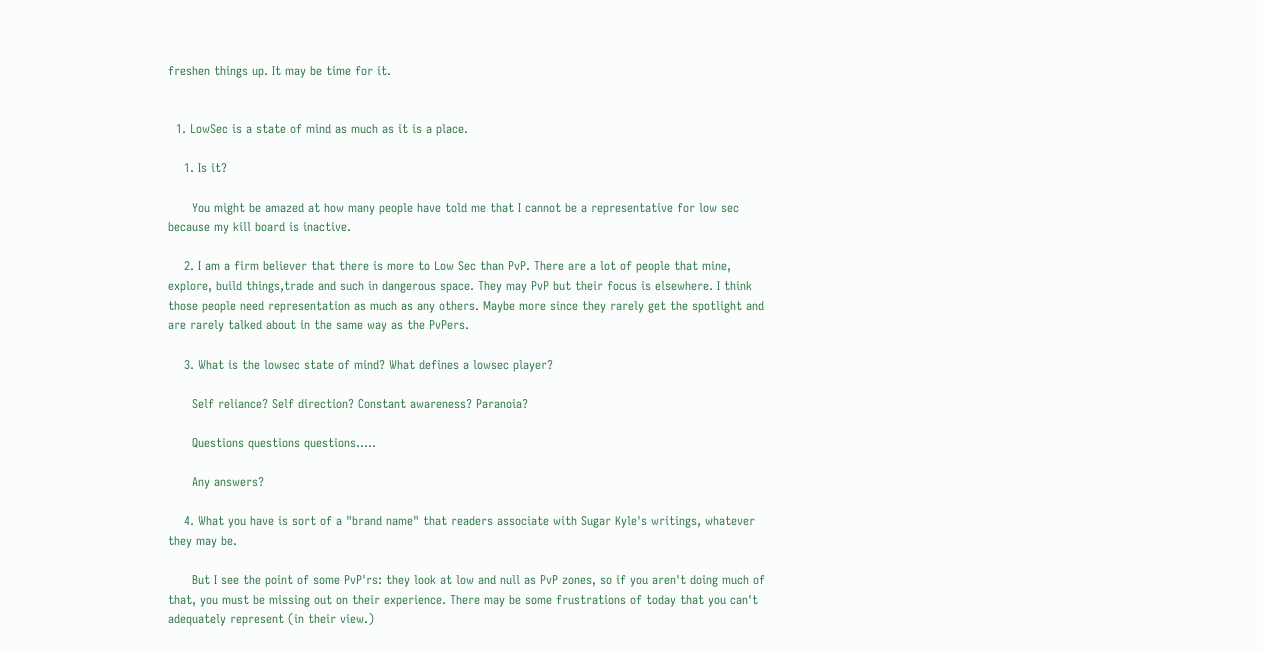freshen things up. It may be time for it.


  1. LowSec is a state of mind as much as it is a place.

    1. Is it?

      You might be amazed at how many people have told me that I cannot be a representative for low sec because my kill board is inactive.

    2. I am a firm believer that there is more to Low Sec than PvP. There are a lot of people that mine, explore, build things,trade and such in dangerous space. They may PvP but their focus is elsewhere. I think those people need representation as much as any others. Maybe more since they rarely get the spotlight and are rarely talked about in the same way as the PvPers.

    3. What is the lowsec state of mind? What defines a lowsec player?

      Self reliance? Self direction? Constant awareness? Paranoia?

      Questions questions questions.....

      Any answers?

    4. What you have is sort of a "brand name" that readers associate with Sugar Kyle's writings, whatever they may be.

      But I see the point of some PvP'rs: they look at low and null as PvP zones, so if you aren't doing much of that, you must be missing out on their experience. There may be some frustrations of today that you can't adequately represent (in their view.)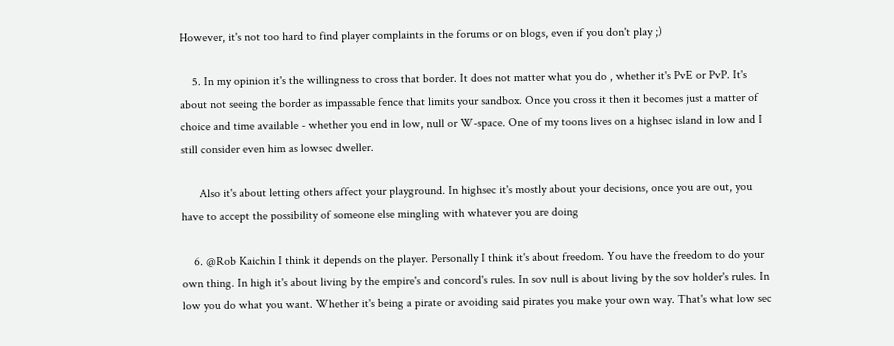However, it's not too hard to find player complaints in the forums or on blogs, even if you don't play ;)

    5. In my opinion it's the willingness to cross that border. It does not matter what you do , whether it's PvE or PvP. It's about not seeing the border as impassable fence that limits your sandbox. Once you cross it then it becomes just a matter of choice and time available - whether you end in low, null or W-space. One of my toons lives on a highsec island in low and I still consider even him as lowsec dweller.

      Also it's about letting others affect your playground. In highsec it's mostly about your decisions, once you are out, you have to accept the possibility of someone else mingling with whatever you are doing

    6. @Rob Kaichin I think it depends on the player. Personally I think it's about freedom. You have the freedom to do your own thing. In high it's about living by the empire's and concord's rules. In sov null is about living by the sov holder's rules. In low you do what you want. Whether it's being a pirate or avoiding said pirates you make your own way. That's what low sec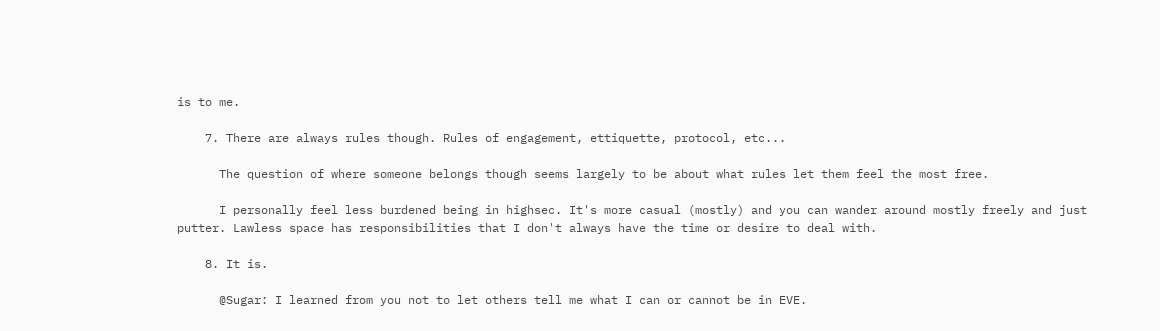is to me.

    7. There are always rules though. Rules of engagement, ettiquette, protocol, etc...

      The question of where someone belongs though seems largely to be about what rules let them feel the most free.

      I personally feel less burdened being in highsec. It's more casual (mostly) and you can wander around mostly freely and just putter. Lawless space has responsibilities that I don't always have the time or desire to deal with.

    8. It is.

      @Sugar: I learned from you not to let others tell me what I can or cannot be in EVE.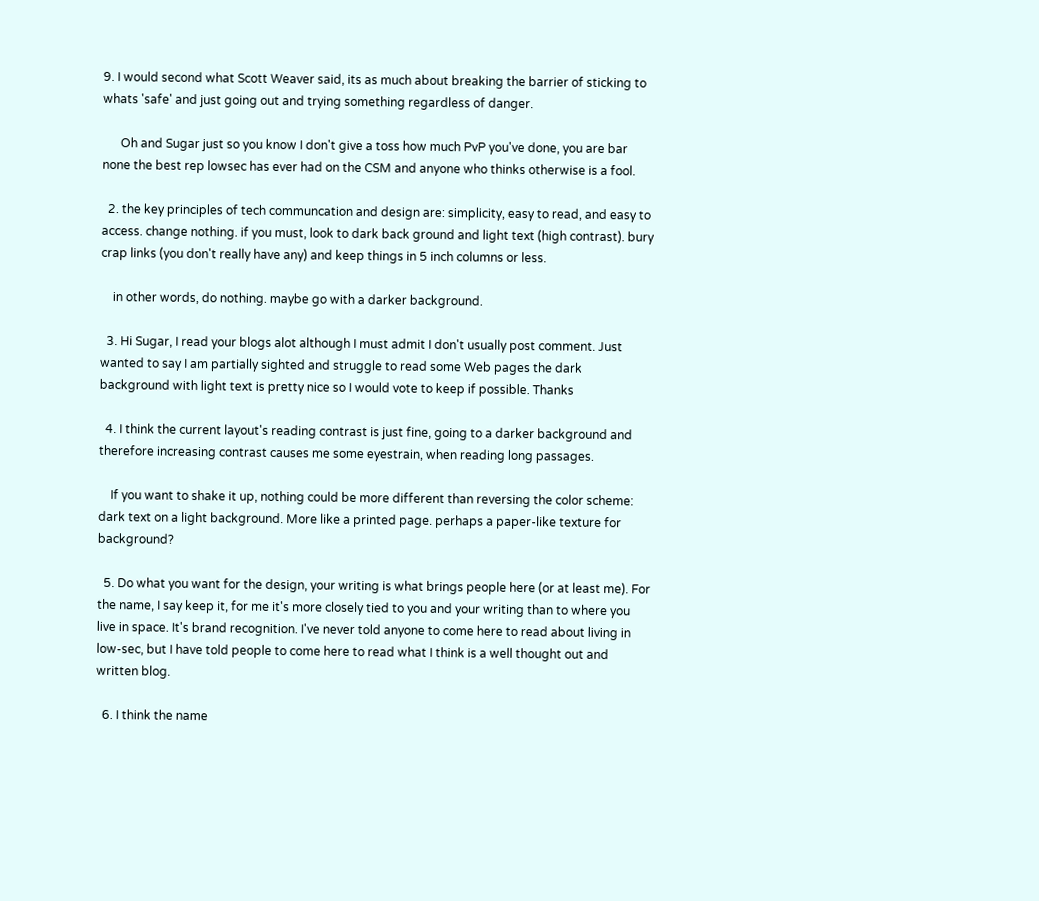9. I would second what Scott Weaver said, its as much about breaking the barrier of sticking to whats 'safe' and just going out and trying something regardless of danger.

      Oh and Sugar just so you know I don't give a toss how much PvP you've done, you are bar none the best rep lowsec has ever had on the CSM and anyone who thinks otherwise is a fool.

  2. the key principles of tech communcation and design are: simplicity, easy to read, and easy to access. change nothing. if you must, look to dark back ground and light text (high contrast). bury crap links (you don't really have any) and keep things in 5 inch columns or less.

    in other words, do nothing. maybe go with a darker background.

  3. Hi Sugar, I read your blogs alot although I must admit I don't usually post comment. Just wanted to say I am partially sighted and struggle to read some Web pages the dark background with light text is pretty nice so I would vote to keep if possible. Thanks

  4. I think the current layout's reading contrast is just fine, going to a darker background and therefore increasing contrast causes me some eyestrain, when reading long passages.

    If you want to shake it up, nothing could be more different than reversing the color scheme: dark text on a light background. More like a printed page. perhaps a paper-like texture for background?

  5. Do what you want for the design, your writing is what brings people here (or at least me). For the name, I say keep it, for me it's more closely tied to you and your writing than to where you live in space. It's brand recognition. I've never told anyone to come here to read about living in low-sec, but I have told people to come here to read what I think is a well thought out and written blog.

  6. I think the name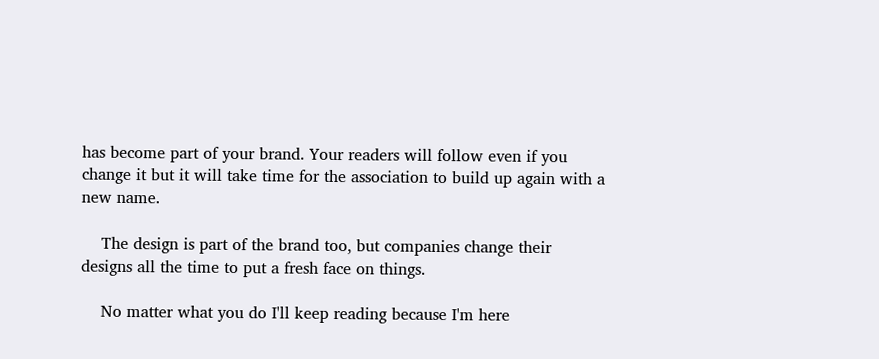has become part of your brand. Your readers will follow even if you change it but it will take time for the association to build up again with a new name.

    The design is part of the brand too, but companies change their designs all the time to put a fresh face on things.

    No matter what you do I'll keep reading because I'm here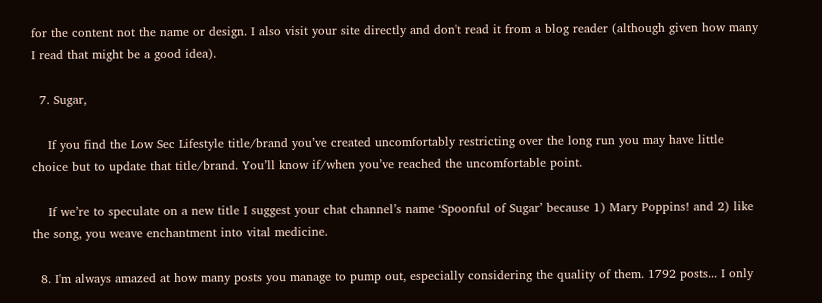for the content not the name or design. I also visit your site directly and don't read it from a blog reader (although given how many I read that might be a good idea).

  7. Sugar,

    If you find the Low Sec Lifestyle title/brand you’ve created uncomfortably restricting over the long run you may have little choice but to update that title/brand. You’ll know if/when you’ve reached the uncomfortable point.

    If we’re to speculate on a new title I suggest your chat channel’s name ‘Spoonful of Sugar’ because 1) Mary Poppins! and 2) like the song, you weave enchantment into vital medicine.

  8. I'm always amazed at how many posts you manage to pump out, especially considering the quality of them. 1792 posts... I only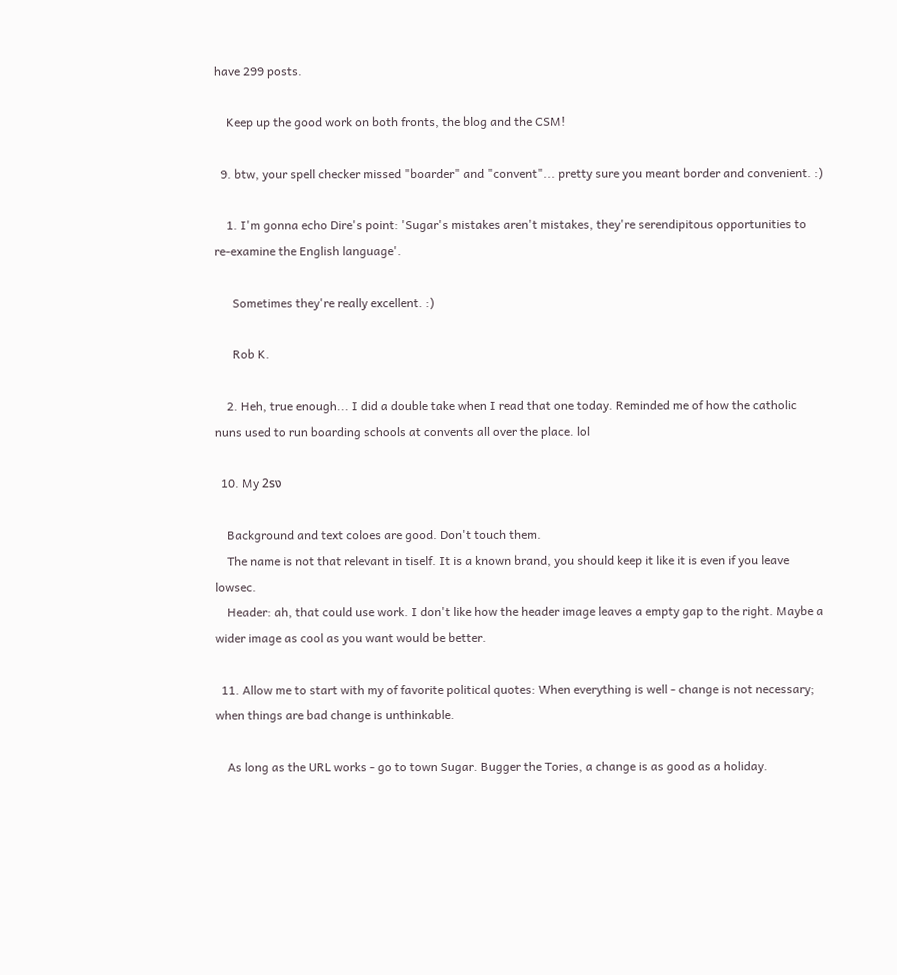have 299 posts.

    Keep up the good work on both fronts, the blog and the CSM!

  9. btw, your spell checker missed "boarder" and "convent"... pretty sure you meant border and convenient. :)

    1. I'm gonna echo Dire's point: 'Sugar's mistakes aren't mistakes, they're serendipitous opportunities to re-examine the English language'.

      Sometimes they're really excellent. :)

      Rob K.

    2. Heh, true enough... I did a double take when I read that one today. Reminded me of how the catholic nuns used to run boarding schools at convents all over the place. lol

  10. My 2รง

    Background and text coloes are good. Don't touch them.
    The name is not that relevant in tiself. It is a known brand, you should keep it like it is even if you leave lowsec.
    Header: ah, that could use work. I don't like how the header image leaves a empty gap to the right. Maybe a wider image as cool as you want would be better.

  11. Allow me to start with my of favorite political quotes: When everything is well - change is not necessary; when things are bad change is unthinkable.

    As long as the URL works - go to town Sugar. Bugger the Tories, a change is as good as a holiday.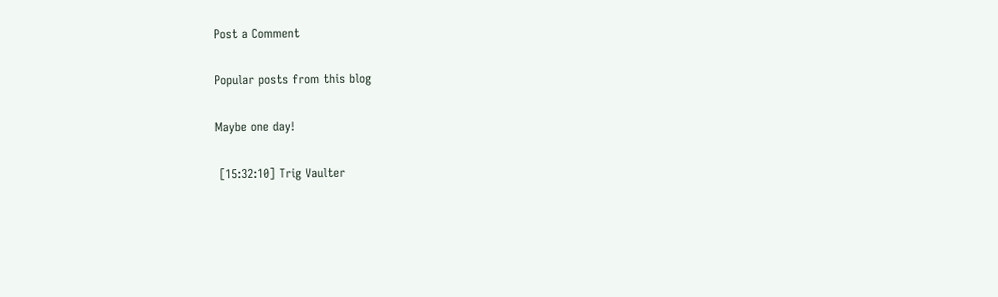Post a Comment

Popular posts from this blog

Maybe one day!

 [15:32:10] Trig Vaulter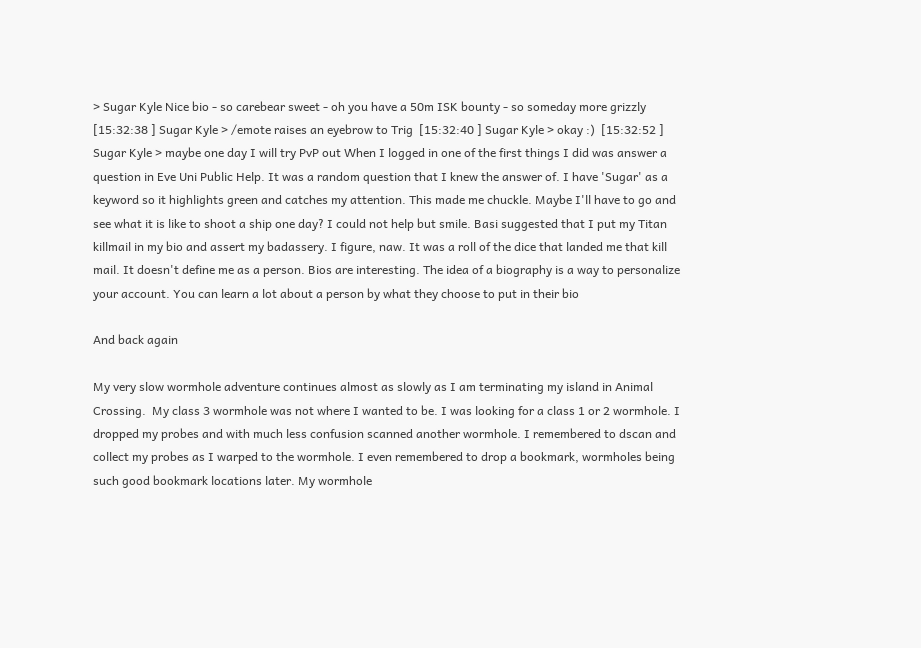> Sugar Kyle Nice bio - so carebear sweet - oh you have a 50m ISK bounty - so someday more grizzly  [15:32:38 ] Sugar Kyle > /emote raises an eyebrow to Trig  [15:32:40 ] Sugar Kyle > okay :)  [15:32:52 ] Sugar Kyle > maybe one day I will try PvP out When I logged in one of the first things I did was answer a question in Eve Uni Public Help. It was a random question that I knew the answer of. I have 'Sugar' as a keyword so it highlights green and catches my attention. This made me chuckle. Maybe I'll have to go and see what it is like to shoot a ship one day? I could not help but smile. Basi suggested that I put my Titan killmail in my bio and assert my badassery. I figure, naw. It was a roll of the dice that landed me that kill mail. It doesn't define me as a person. Bios are interesting. The idea of a biography is a way to personalize your account. You can learn a lot about a person by what they choose to put in their bio

And back again

My very slow wormhole adventure continues almost as slowly as I am terminating my island in Animal Crossing.  My class 3 wormhole was not where I wanted to be. I was looking for a class 1 or 2 wormhole. I dropped my probes and with much less confusion scanned another wormhole. I remembered to dscan and collect my probes as I warped to the wormhole. I even remembered to drop a bookmark, wormholes being such good bookmark locations later. My wormhole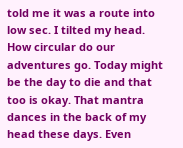told me it was a route into low sec. I tilted my head. How circular do our adventures go. Today might be the day to die and that too is okay. That mantra dances in the back of my head these days. Even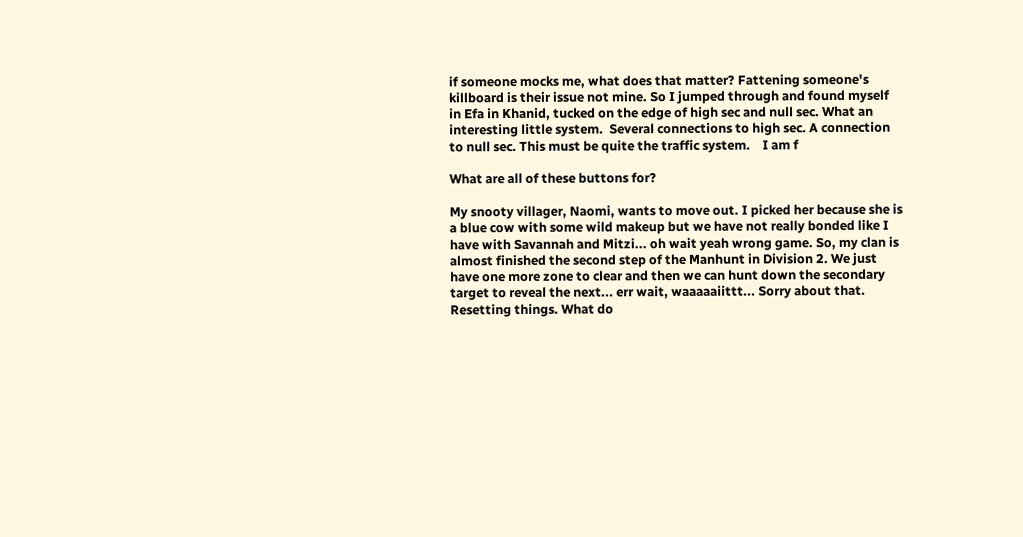if someone mocks me, what does that matter? Fattening someone's killboard is their issue not mine. So I jumped through and found myself in Efa in Khanid, tucked on the edge of high sec and null sec. What an interesting little system.  Several connections to high sec. A connection to null sec. This must be quite the traffic system.    I am f

What are all of these buttons for?

My snooty villager, Naomi, wants to move out. I picked her because she is a blue cow with some wild makeup but we have not really bonded like I have with Savannah and Mitzi... oh wait yeah wrong game. So, my clan is almost finished the second step of the Manhunt in Division 2. We just have one more zone to clear and then we can hunt down the secondary target to reveal the next... err wait, waaaaaiittt... Sorry about that. Resetting things. What do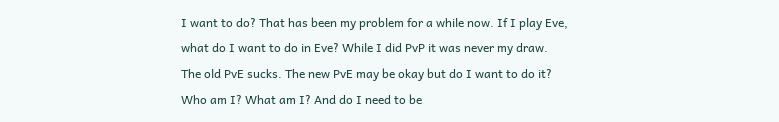I want to do? That has been my problem for a while now. If I play Eve, what do I want to do in Eve? While I did PvP it was never my draw. The old PvE sucks. The new PvE may be okay but do I want to do it? Who am I? What am I? And do I need to be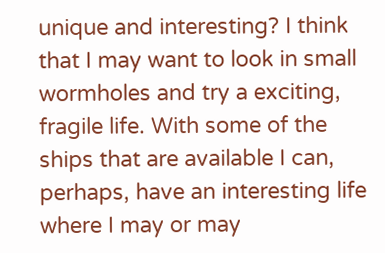unique and interesting? I think that I may want to look in small wormholes and try a exciting, fragile life. With some of the ships that are available I can, perhaps, have an interesting life where I may or may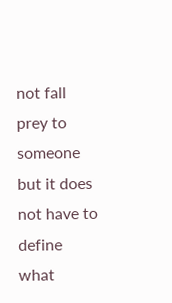not fall prey to someone but it does not have to define what